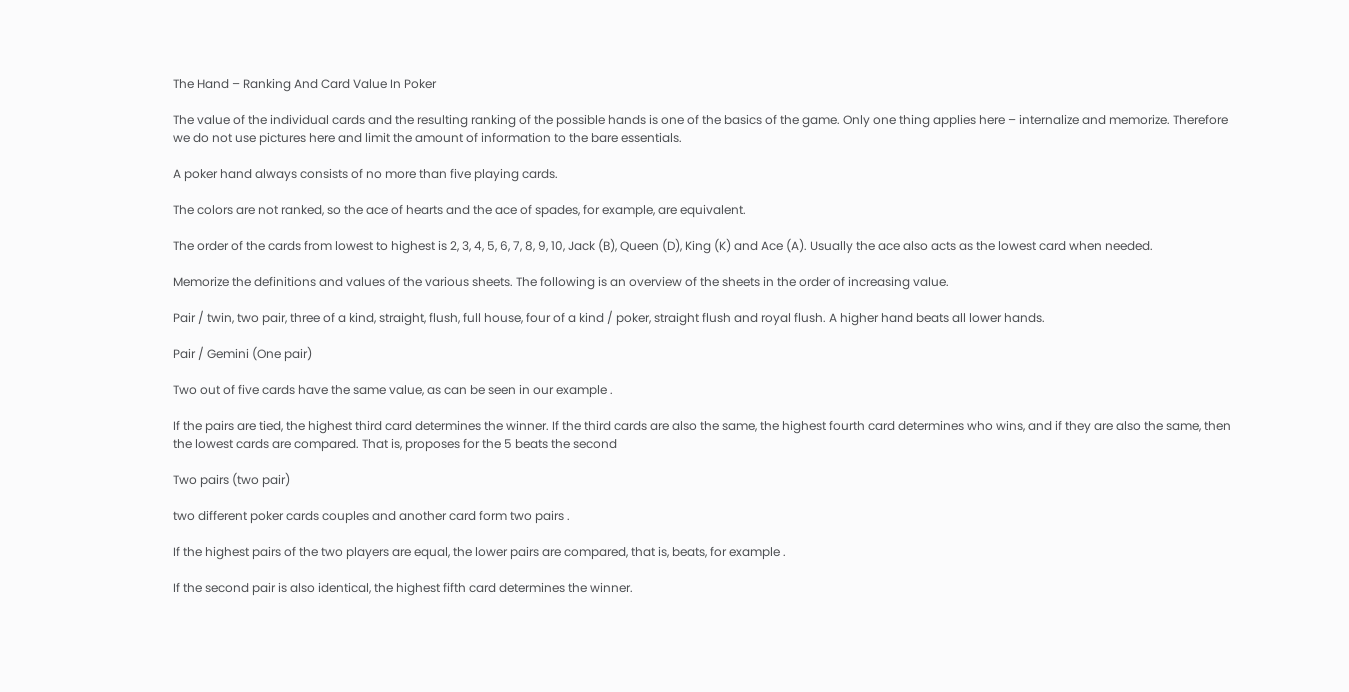The Hand – Ranking And Card Value In Poker

The value of the individual cards and the resulting ranking of the possible hands is one of the basics of the game. Only one thing applies here – internalize and memorize. Therefore we do not use pictures here and limit the amount of information to the bare essentials.

A poker hand always consists of no more than five playing cards.

The colors are not ranked, so the ace of hearts and the ace of spades, for example, are equivalent.

The order of the cards from lowest to highest is 2, 3, 4, 5, 6, 7, 8, 9, 10, Jack (B), Queen (D), King (K) and Ace (A). Usually the ace also acts as the lowest card when needed.

Memorize the definitions and values of the various sheets. The following is an overview of the sheets in the order of increasing value.

Pair / twin, two pair, three of a kind, straight, flush, full house, four of a kind / poker, straight flush and royal flush. A higher hand beats all lower hands.

Pair / Gemini (One pair)

Two out of five cards have the same value, as can be seen in our example .

If the pairs are tied, the highest third card determines the winner. If the third cards are also the same, the highest fourth card determines who wins, and if they are also the same, then the lowest cards are compared. That is, proposes for the 5 beats the second

Two pairs (two pair)

two different poker cards couples and another card form two pairs .

If the highest pairs of the two players are equal, the lower pairs are compared, that is, beats, for example .

If the second pair is also identical, the highest fifth card determines the winner.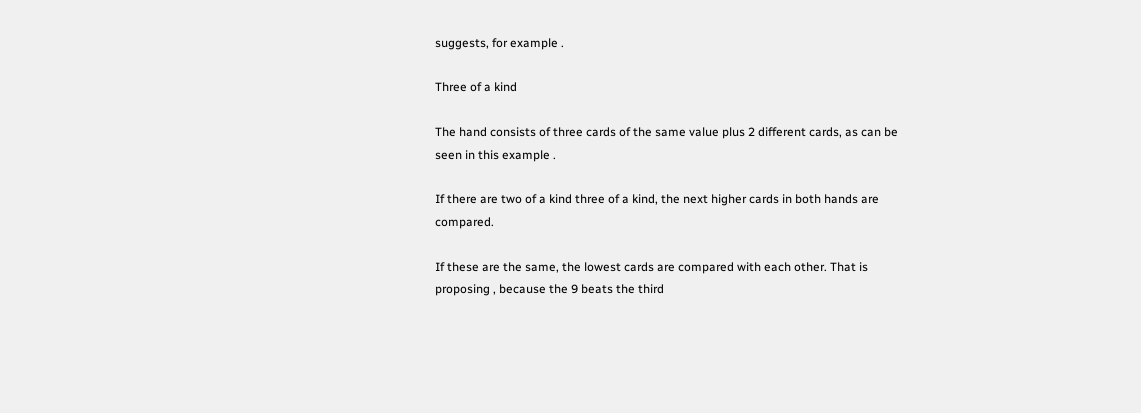suggests, for example .

Three of a kind

The hand consists of three cards of the same value plus 2 different cards, as can be seen in this example .

If there are two of a kind three of a kind, the next higher cards in both hands are compared.

If these are the same, the lowest cards are compared with each other. That is proposing , because the 9 beats the third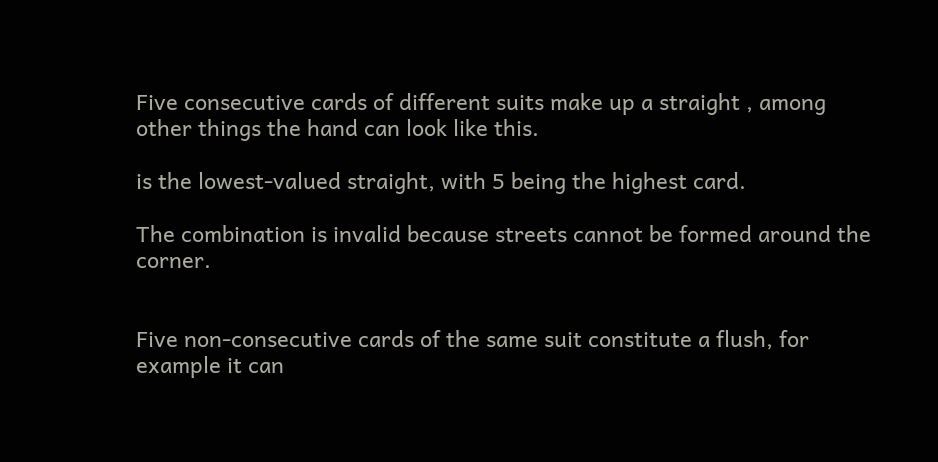Five consecutive cards of different suits make up a straight , among other things the hand can look like this.

is the lowest-valued straight, with 5 being the highest card.

The combination is invalid because streets cannot be formed around the corner.


Five non-consecutive cards of the same suit constitute a flush, for example it can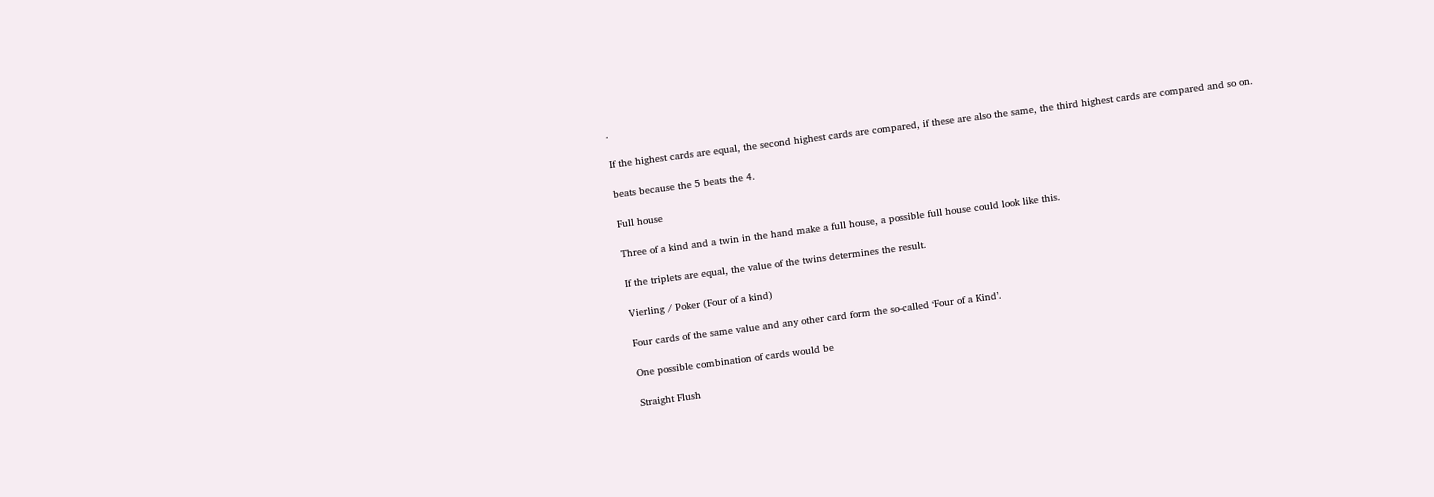.

If the highest cards are equal, the second highest cards are compared, if these are also the same, the third highest cards are compared and so on.

beats because the 5 beats the 4.

Full house

Three of a kind and a twin in the hand make a full house, a possible full house could look like this.

If the triplets are equal, the value of the twins determines the result.

Vierling / Poker (Four of a kind)

Four cards of the same value and any other card form the so-called ‘Four of a Kind’.

One possible combination of cards would be

Straight Flush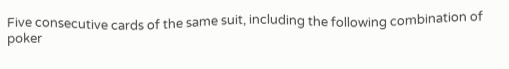Five consecutive cards of the same suit, including the following combination of poker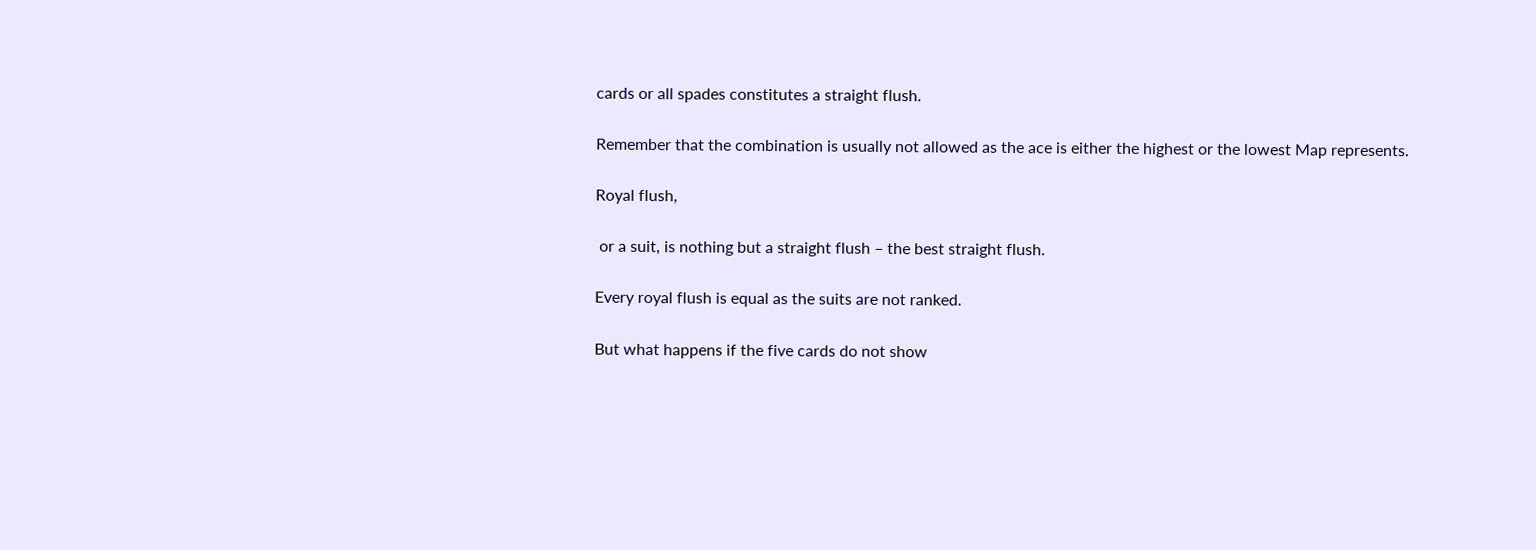cards or all spades constitutes a straight flush.

Remember that the combination is usually not allowed as the ace is either the highest or the lowest Map represents.

Royal flush,

 or a suit, is nothing but a straight flush – the best straight flush.

Every royal flush is equal as the suits are not ranked.

But what happens if the five cards do not show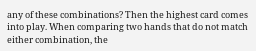any of these combinations? Then the highest card comes into play. When comparing two hands that do not match either combination, the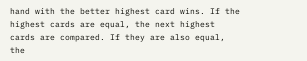hand with the better highest card wins. If the highest cards are equal, the next highest cards are compared. If they are also equal, the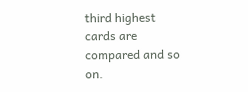third highest cards are compared and so on.